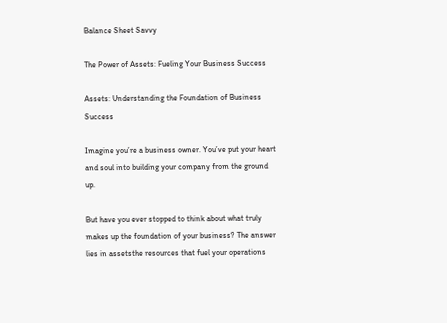Balance Sheet Savvy

The Power of Assets: Fueling Your Business Success

Assets: Understanding the Foundation of Business Success

Imagine you’re a business owner. You’ve put your heart and soul into building your company from the ground up.

But have you ever stopped to think about what truly makes up the foundation of your business? The answer lies in assetsthe resources that fuel your operations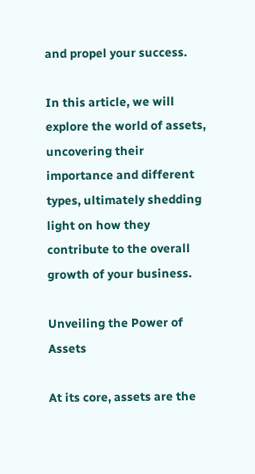and propel your success.

In this article, we will explore the world of assets, uncovering their importance and different types, ultimately shedding light on how they contribute to the overall growth of your business.

Unveiling the Power of Assets

At its core, assets are the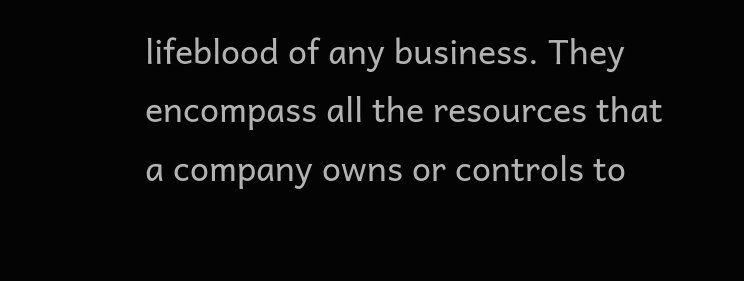lifeblood of any business. They encompass all the resources that a company owns or controls to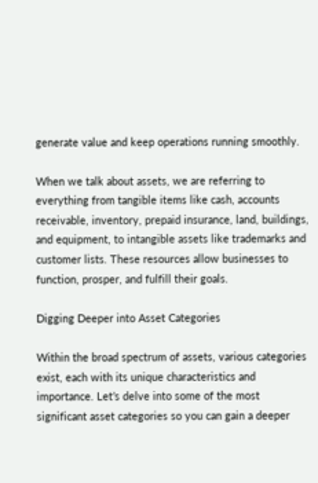generate value and keep operations running smoothly.

When we talk about assets, we are referring to everything from tangible items like cash, accounts receivable, inventory, prepaid insurance, land, buildings, and equipment, to intangible assets like trademarks and customer lists. These resources allow businesses to function, prosper, and fulfill their goals.

Digging Deeper into Asset Categories

Within the broad spectrum of assets, various categories exist, each with its unique characteristics and importance. Let’s delve into some of the most significant asset categories so you can gain a deeper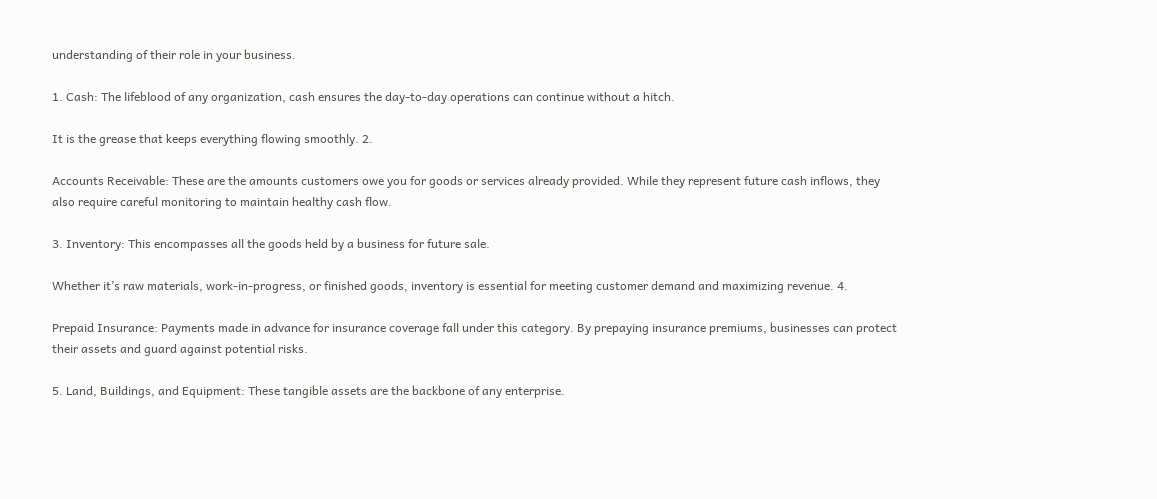understanding of their role in your business.

1. Cash: The lifeblood of any organization, cash ensures the day-to-day operations can continue without a hitch.

It is the grease that keeps everything flowing smoothly. 2.

Accounts Receivable: These are the amounts customers owe you for goods or services already provided. While they represent future cash inflows, they also require careful monitoring to maintain healthy cash flow.

3. Inventory: This encompasses all the goods held by a business for future sale.

Whether it’s raw materials, work-in-progress, or finished goods, inventory is essential for meeting customer demand and maximizing revenue. 4.

Prepaid Insurance: Payments made in advance for insurance coverage fall under this category. By prepaying insurance premiums, businesses can protect their assets and guard against potential risks.

5. Land, Buildings, and Equipment: These tangible assets are the backbone of any enterprise.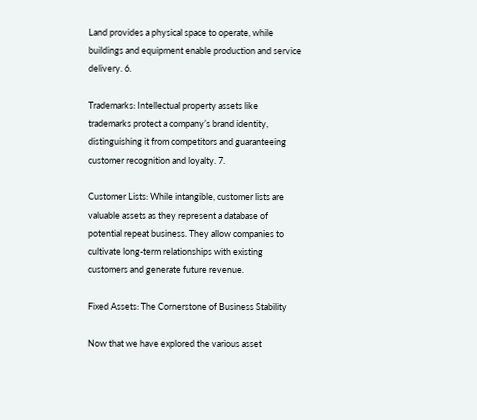Land provides a physical space to operate, while buildings and equipment enable production and service delivery. 6.

Trademarks: Intellectual property assets like trademarks protect a company’s brand identity, distinguishing it from competitors and guaranteeing customer recognition and loyalty. 7.

Customer Lists: While intangible, customer lists are valuable assets as they represent a database of potential repeat business. They allow companies to cultivate long-term relationships with existing customers and generate future revenue.

Fixed Assets: The Cornerstone of Business Stability

Now that we have explored the various asset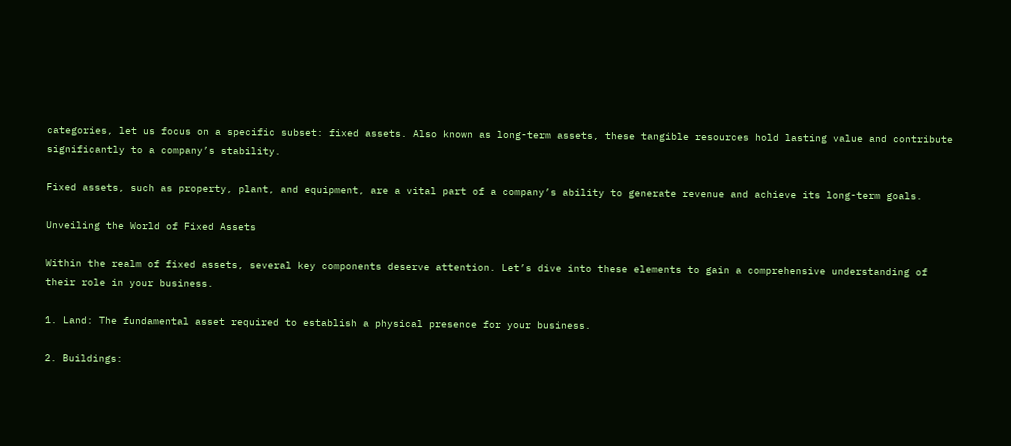categories, let us focus on a specific subset: fixed assets. Also known as long-term assets, these tangible resources hold lasting value and contribute significantly to a company’s stability.

Fixed assets, such as property, plant, and equipment, are a vital part of a company’s ability to generate revenue and achieve its long-term goals.

Unveiling the World of Fixed Assets

Within the realm of fixed assets, several key components deserve attention. Let’s dive into these elements to gain a comprehensive understanding of their role in your business.

1. Land: The fundamental asset required to establish a physical presence for your business.

2. Buildings: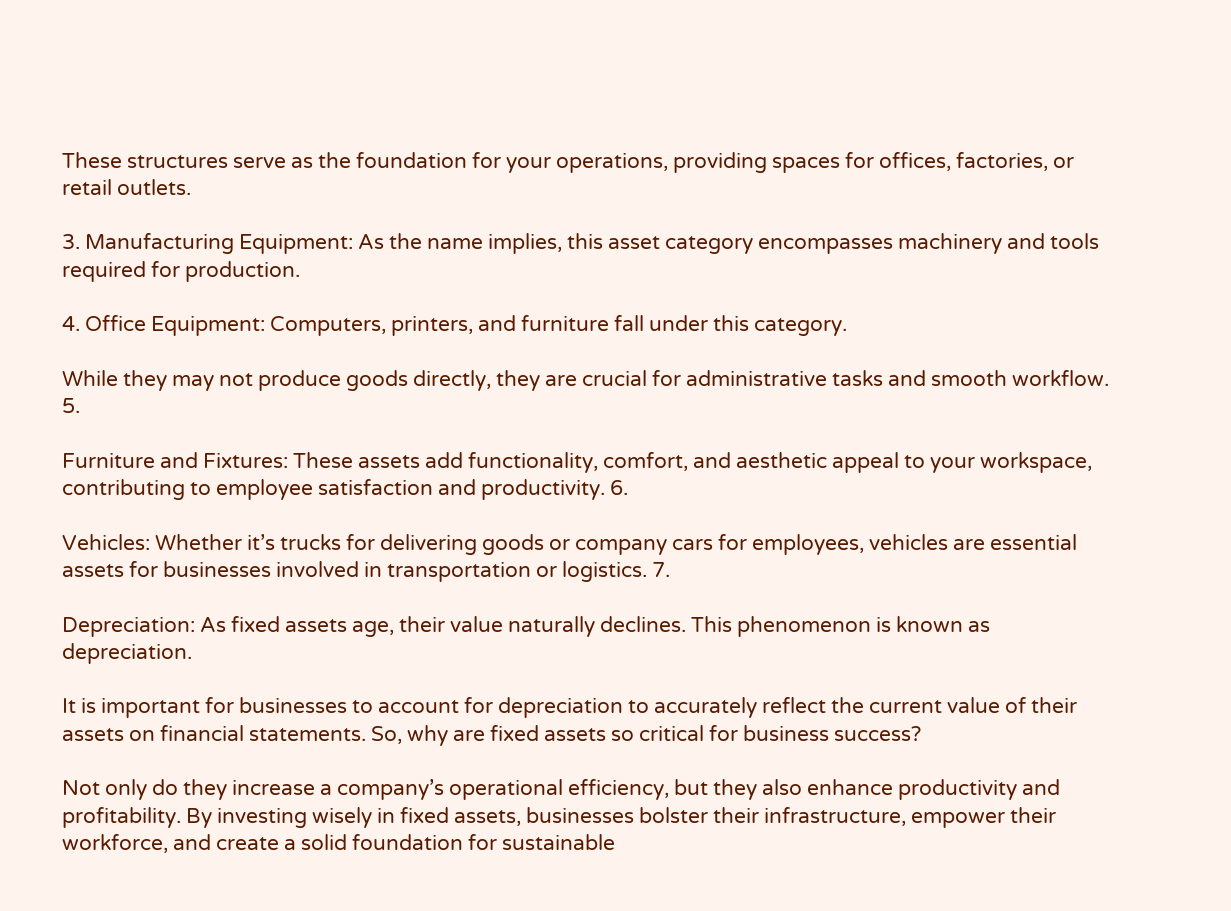These structures serve as the foundation for your operations, providing spaces for offices, factories, or retail outlets.

3. Manufacturing Equipment: As the name implies, this asset category encompasses machinery and tools required for production.

4. Office Equipment: Computers, printers, and furniture fall under this category.

While they may not produce goods directly, they are crucial for administrative tasks and smooth workflow. 5.

Furniture and Fixtures: These assets add functionality, comfort, and aesthetic appeal to your workspace, contributing to employee satisfaction and productivity. 6.

Vehicles: Whether it’s trucks for delivering goods or company cars for employees, vehicles are essential assets for businesses involved in transportation or logistics. 7.

Depreciation: As fixed assets age, their value naturally declines. This phenomenon is known as depreciation.

It is important for businesses to account for depreciation to accurately reflect the current value of their assets on financial statements. So, why are fixed assets so critical for business success?

Not only do they increase a company’s operational efficiency, but they also enhance productivity and profitability. By investing wisely in fixed assets, businesses bolster their infrastructure, empower their workforce, and create a solid foundation for sustainable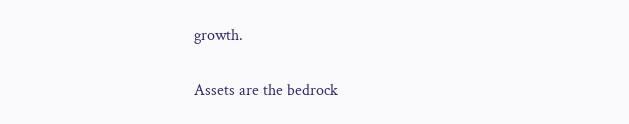growth.

Assets are the bedrock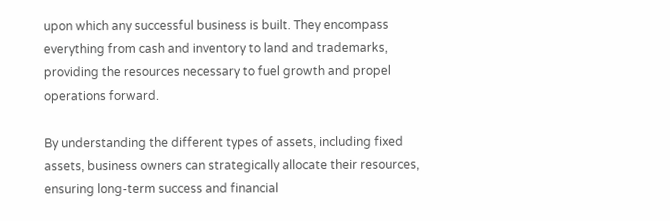upon which any successful business is built. They encompass everything from cash and inventory to land and trademarks, providing the resources necessary to fuel growth and propel operations forward.

By understanding the different types of assets, including fixed assets, business owners can strategically allocate their resources, ensuring long-term success and financial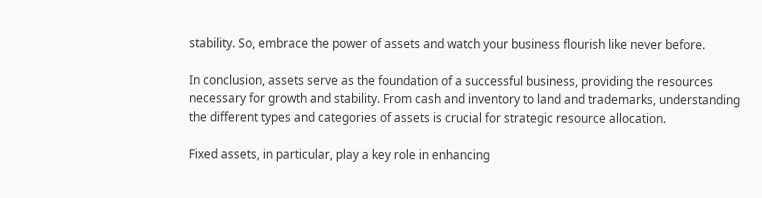stability. So, embrace the power of assets and watch your business flourish like never before.

In conclusion, assets serve as the foundation of a successful business, providing the resources necessary for growth and stability. From cash and inventory to land and trademarks, understanding the different types and categories of assets is crucial for strategic resource allocation.

Fixed assets, in particular, play a key role in enhancing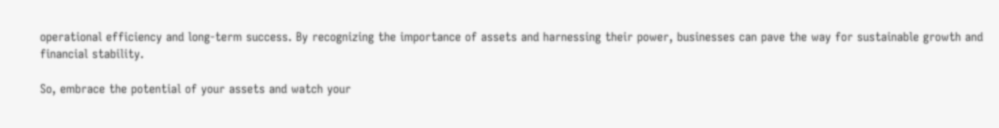operational efficiency and long-term success. By recognizing the importance of assets and harnessing their power, businesses can pave the way for sustainable growth and financial stability.

So, embrace the potential of your assets and watch your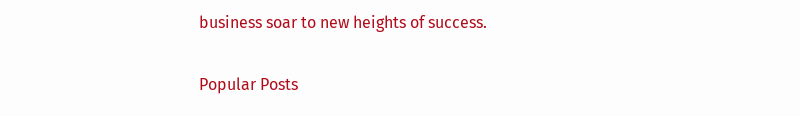business soar to new heights of success.

Popular Posts